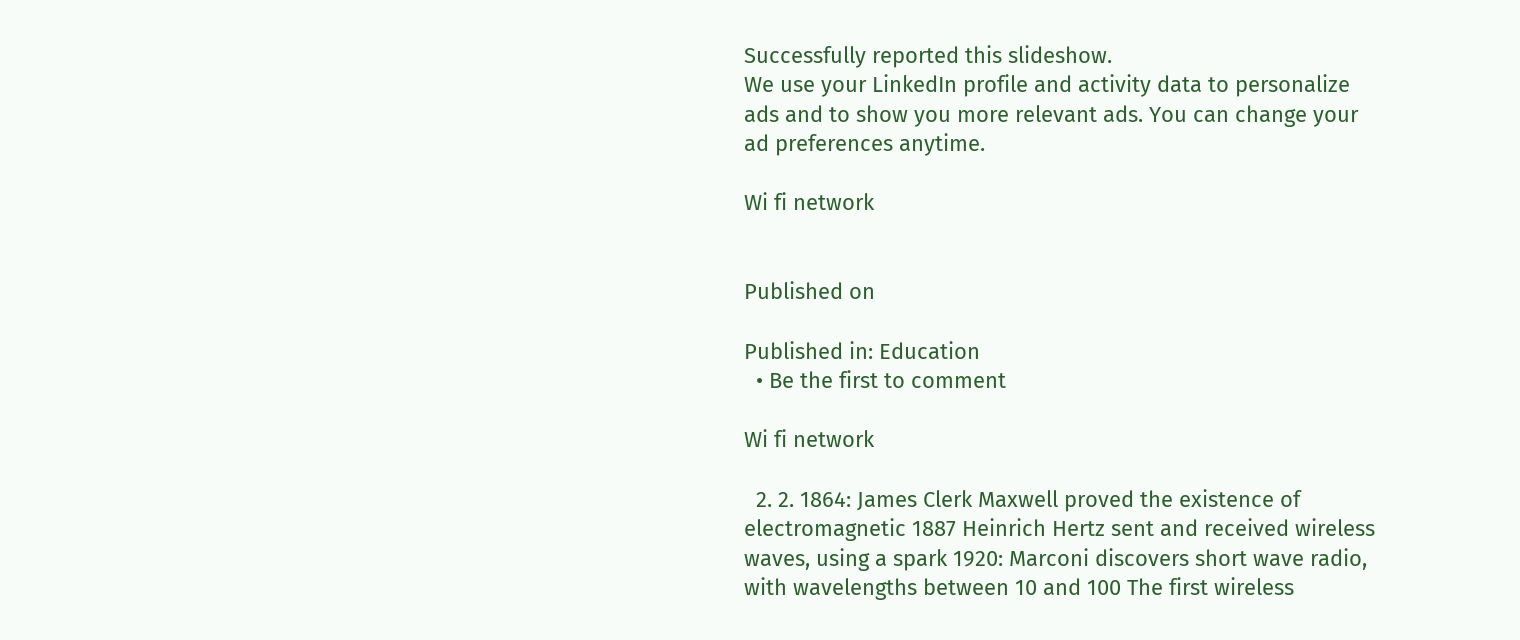Successfully reported this slideshow.
We use your LinkedIn profile and activity data to personalize ads and to show you more relevant ads. You can change your ad preferences anytime.

Wi fi network


Published on

Published in: Education
  • Be the first to comment

Wi fi network

  2. 2. 1864: James Clerk Maxwell proved the existence of electromagnetic 1887 Heinrich Hertz sent and received wireless waves, using a spark 1920: Marconi discovers short wave radio, with wavelengths between 10 and 100 The first wireless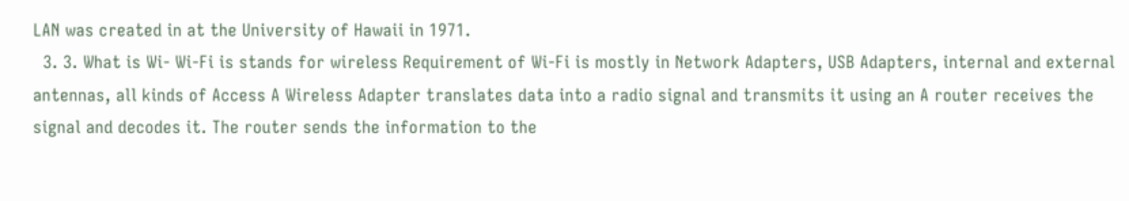LAN was created in at the University of Hawaii in 1971.
  3. 3. What is Wi- Wi-Fi is stands for wireless Requirement of Wi-Fi is mostly in Network Adapters, USB Adapters, internal and external antennas, all kinds of Access A Wireless Adapter translates data into a radio signal and transmits it using an A router receives the signal and decodes it. The router sends the information to the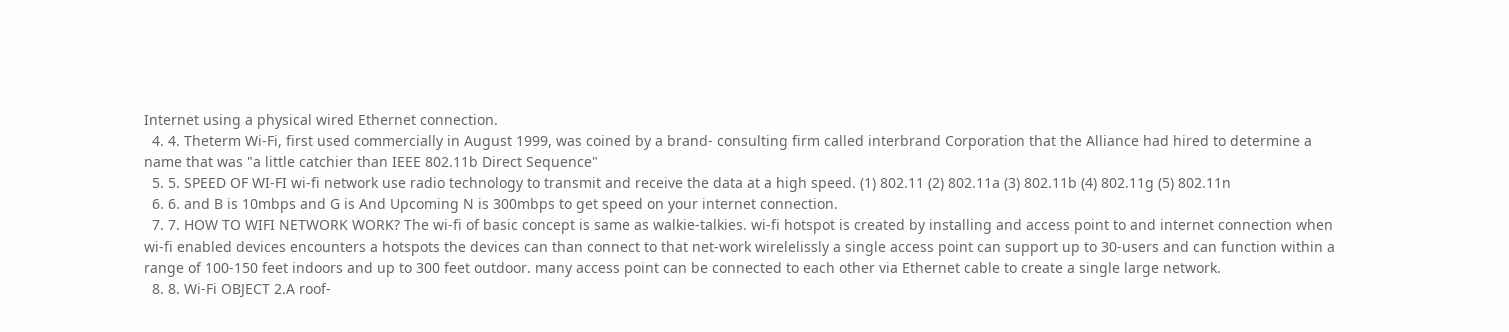Internet using a physical wired Ethernet connection.
  4. 4. Theterm Wi-Fi, first used commercially in August 1999, was coined by a brand- consulting firm called interbrand Corporation that the Alliance had hired to determine a name that was "a little catchier than IEEE 802.11b Direct Sequence"
  5. 5. SPEED OF WI-FI wi-fi network use radio technology to transmit and receive the data at a high speed. (1) 802.11 (2) 802.11a (3) 802.11b (4) 802.11g (5) 802.11n
  6. 6. and B is 10mbps and G is And Upcoming N is 300mbps to get speed on your internet connection.
  7. 7. HOW TO WIFI NETWORK WORK? The wi-fi of basic concept is same as walkie-talkies. wi-fi hotspot is created by installing and access point to and internet connection when wi-fi enabled devices encounters a hotspots the devices can than connect to that net-work wirelelissly a single access point can support up to 30-users and can function within a range of 100-150 feet indoors and up to 300 feet outdoor. many access point can be connected to each other via Ethernet cable to create a single large network.
  8. 8. Wi-Fi OBJECT 2.A roof-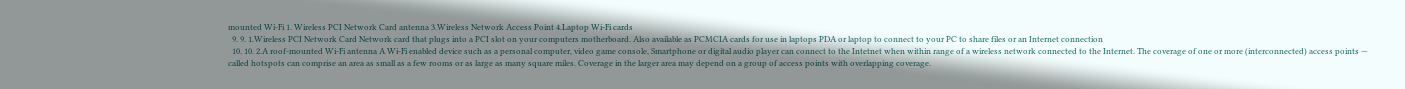mounted Wi-Fi 1. Wireless PCI Network Card antenna 3.Wireless Network Access Point 4.Laptop Wi-Fi cards
  9. 9. 1.Wireless PCI Network Card Network card that plugs into a PCI slot on your computers motherboard. Also available as PCMCIA cards for use in laptops PDA or laptop to connect to your PC to share files or an Internet connection
  10. 10. 2.A roof-mounted Wi-Fi antenna A Wi-Fi enabled device such as a personal computer, video game console, Smartphone or digital audio player can connect to the Intetnet when within range of a wireless network connected to the Internet. The coverage of one or more (interconnected) access points — called hotspots can comprise an area as small as a few rooms or as large as many square miles. Coverage in the larger area may depend on a group of access points with overlapping coverage.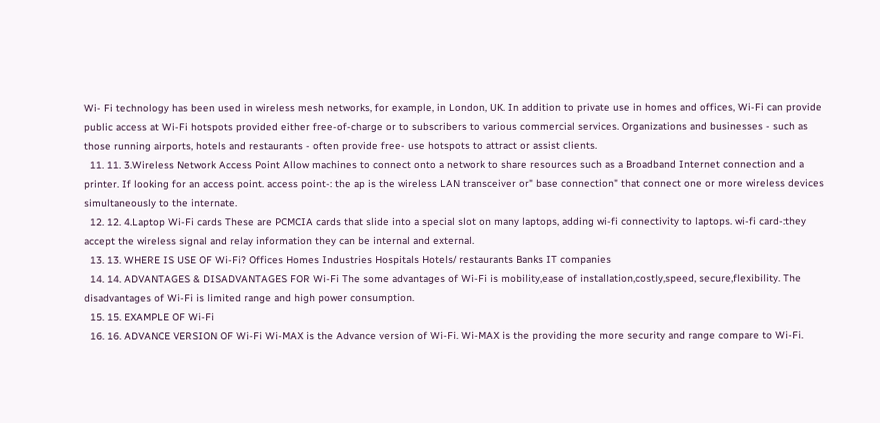Wi- Fi technology has been used in wireless mesh networks, for example, in London, UK. In addition to private use in homes and offices, Wi-Fi can provide public access at Wi-Fi hotspots provided either free-of-charge or to subscribers to various commercial services. Organizations and businesses - such as those running airports, hotels and restaurants - often provide free- use hotspots to attract or assist clients.
  11. 11. 3.Wireless Network Access Point Allow machines to connect onto a network to share resources such as a Broadband Internet connection and a printer. If looking for an access point. access point-: the ap is the wireless LAN transceiver or" base connection" that connect one or more wireless devices simultaneously to the internate.
  12. 12. 4.Laptop Wi-Fi cards These are PCMCIA cards that slide into a special slot on many laptops, adding wi-fi connectivity to laptops. wi-fi card-:they accept the wireless signal and relay information they can be internal and external.
  13. 13. WHERE IS USE OF Wi-Fi? Offices Homes Industries Hospitals Hotels/ restaurants Banks IT companies
  14. 14. ADVANTAGES & DISADVANTAGES FOR Wi-Fi The some advantages of Wi-Fi is mobility,ease of installation,costly,speed, secure,flexibility. The disadvantages of Wi-Fi is limited range and high power consumption.
  15. 15. EXAMPLE OF Wi-Fi
  16. 16. ADVANCE VERSION OF Wi-Fi Wi-MAX is the Advance version of Wi-Fi. Wi-MAX is the providing the more security and range compare to Wi-Fi.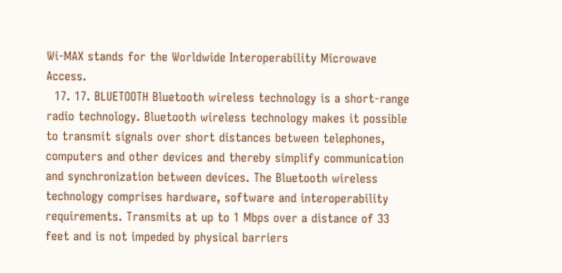Wi-MAX stands for the Worldwide Interoperability Microwave Access.
  17. 17. BLUETOOTH Bluetooth wireless technology is a short-range radio technology. Bluetooth wireless technology makes it possible to transmit signals over short distances between telephones, computers and other devices and thereby simplify communication and synchronization between devices. The Bluetooth wireless technology comprises hardware, software and interoperability requirements. Transmits at up to 1 Mbps over a distance of 33 feet and is not impeded by physical barriers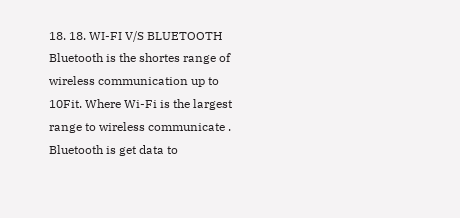18. 18. WI-FI V/S BLUETOOTH Bluetooth is the shortes range of wireless communication up to 10Fit. Where Wi-Fi is the largest range to wireless communicate . Bluetooth is get data to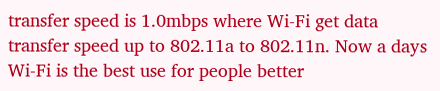transfer speed is 1.0mbps where Wi-Fi get data transfer speed up to 802.11a to 802.11n. Now a days Wi-Fi is the best use for people better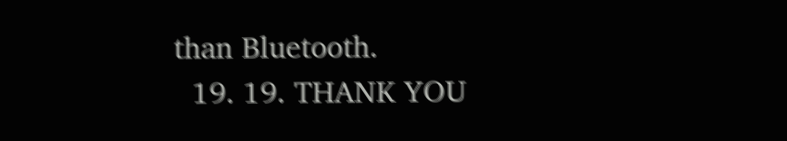than Bluetooth.
  19. 19. THANK YOU